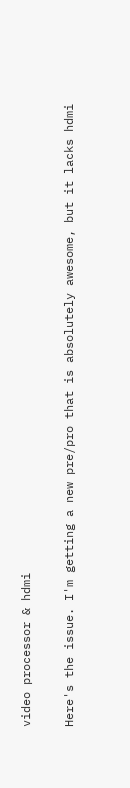video processor & hdmi

Here's the issue. I'm getting a new pre/pro that is absolutely awesome, but it lacks hdmi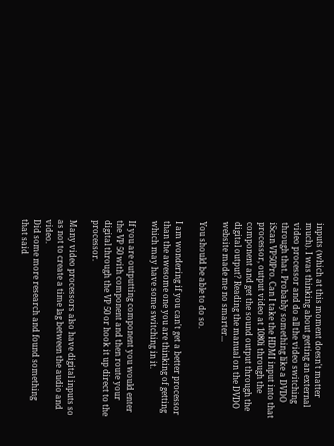inputs (which at this moment doesn't matter much). I was thinking about getting an external video processor and do all the video switching through that. Probably something like a DVDO iScan VP50Pro. Can I take the HDMI input into that processor, output video at 1080i through the component and get the sound output through the digital output? Reading the manual on the DVDO website made me no smarter...

You should be able to do so.

I am wondering if you can't get a better processor than the awesome one you are thinking of getting which may have some switching in it.

If you are outputting component you would enter the VP 50 with component and then route your digital through the VP 50 or hook it up direct to the processor.

Many video processors also have digital inputs so as not to create a time lag between the audio and video.
Did some more research and found something that said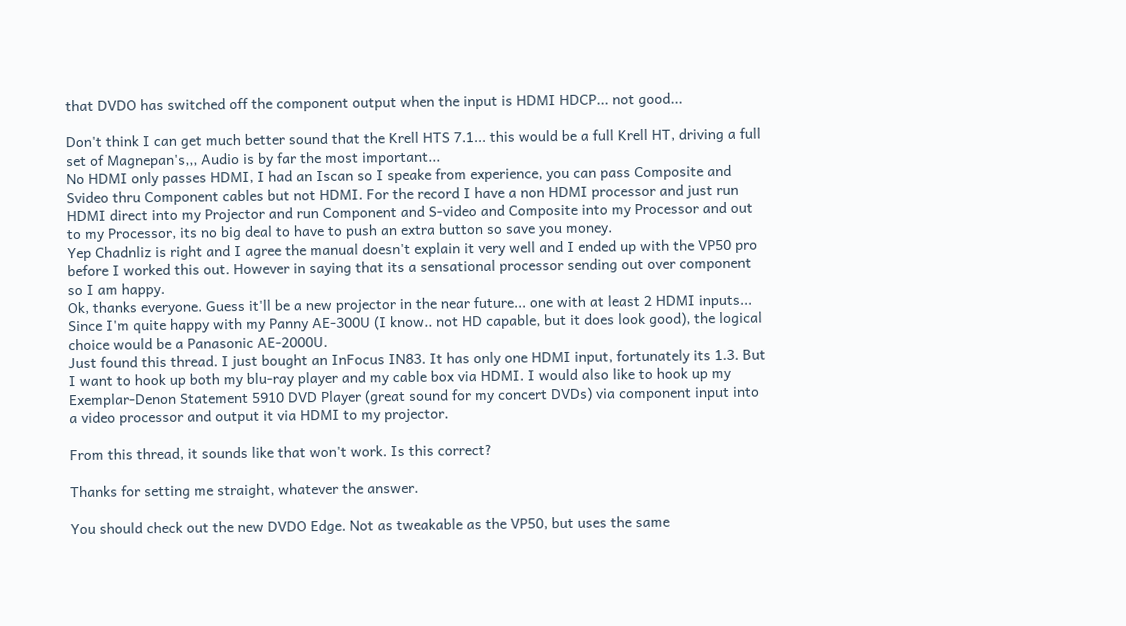that DVDO has switched off the component output when the input is HDMI HDCP... not good...

Don't think I can get much better sound that the Krell HTS 7.1... this would be a full Krell HT, driving a full set of Magnepan's,,, Audio is by far the most important...
No HDMI only passes HDMI, I had an Iscan so I speake from experience, you can pass Composite and Svideo thru Component cables but not HDMI. For the record I have a non HDMI processor and just run HDMI direct into my Projector and run Component and S-video and Composite into my Processor and out to my Processor, its no big deal to have to push an extra button so save you money.
Yep Chadnliz is right and I agree the manual doesn't explain it very well and I ended up with the VP50 pro before I worked this out. However in saying that its a sensational processor sending out over component so I am happy.
Ok, thanks everyone. Guess it'll be a new projector in the near future... one with at least 2 HDMI inputs... Since I'm quite happy with my Panny AE-300U (I know.. not HD capable, but it does look good), the logical choice would be a Panasonic AE-2000U.
Just found this thread. I just bought an InFocus IN83. It has only one HDMI input, fortunately its 1.3. But I want to hook up both my blu-ray player and my cable box via HDMI. I would also like to hook up my Exemplar-Denon Statement 5910 DVD Player (great sound for my concert DVDs) via component input into a video processor and output it via HDMI to my projector.

From this thread, it sounds like that won't work. Is this correct?

Thanks for setting me straight, whatever the answer.

You should check out the new DVDO Edge. Not as tweakable as the VP50, but uses the same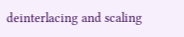deinterlacing and scaling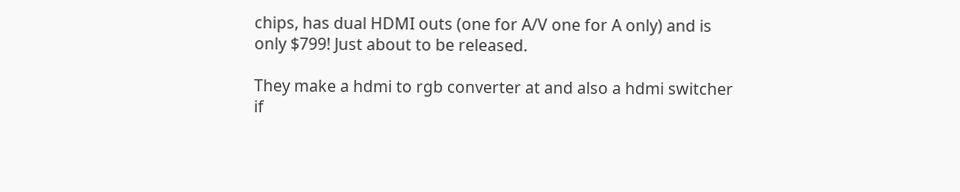chips, has dual HDMI outs (one for A/V one for A only) and is only $799! Just about to be released.

They make a hdmi to rgb converter at and also a hdmi switcher if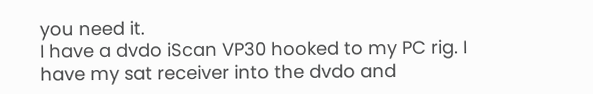you need it.
I have a dvdo iScan VP30 hooked to my PC rig. I have my sat receiver into the dvdo and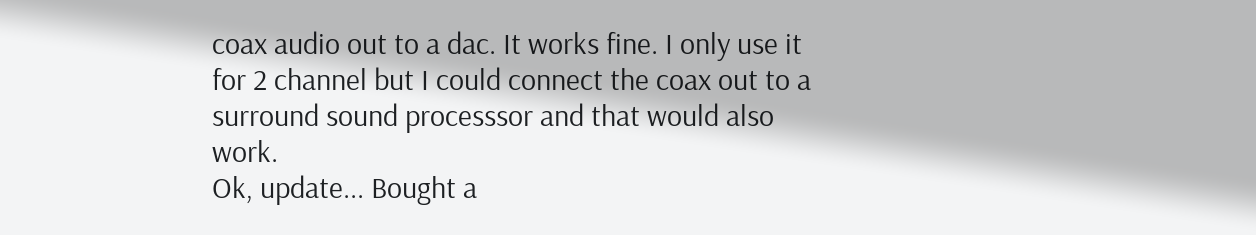coax audio out to a dac. It works fine. I only use it for 2 channel but I could connect the coax out to a surround sound processsor and that would also work.
Ok, update... Bought a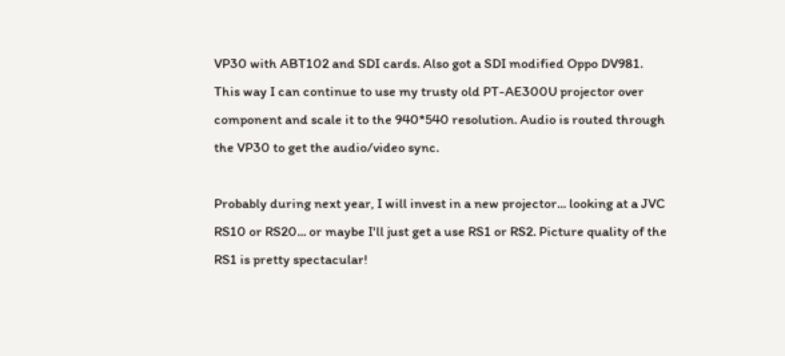VP30 with ABT102 and SDI cards. Also got a SDI modified Oppo DV981. This way I can continue to use my trusty old PT-AE300U projector over component and scale it to the 940*540 resolution. Audio is routed through the VP30 to get the audio/video sync.

Probably during next year, I will invest in a new projector... looking at a JVC RS10 or RS20... or maybe I'll just get a use RS1 or RS2. Picture quality of the RS1 is pretty spectacular!